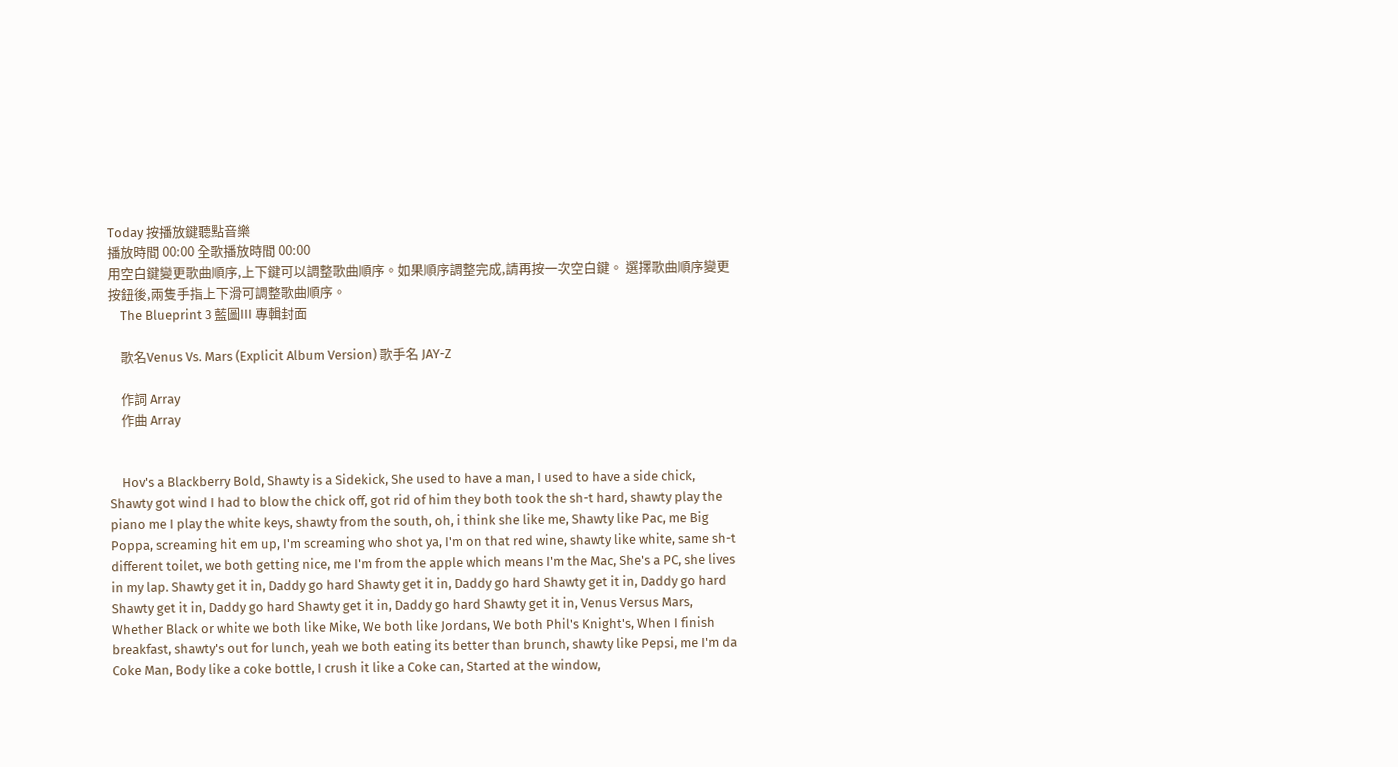Today 按播放鍵聽點音樂
播放時間 00:00 全歌播放時間 00:00
用空白鍵變更歌曲順序,上下鍵可以調整歌曲順序。如果順序調整完成,請再按一次空白鍵。 選擇歌曲順序變更按鈕後,兩隻手指上下滑可調整歌曲順序。
    The Blueprint 3 藍圖III 專輯封面

    歌名Venus Vs. Mars (Explicit Album Version) 歌手名 JAY-Z

    作詞 Array
    作曲 Array


    Hov's a Blackberry Bold, Shawty is a Sidekick, She used to have a man, I used to have a side chick, Shawty got wind I had to blow the chick off, got rid of him they both took the sh-t hard, shawty play the piano me I play the white keys, shawty from the south, oh, i think she like me, Shawty like Pac, me Big Poppa, screaming hit em up, I'm screaming who shot ya, I'm on that red wine, shawty like white, same sh-t different toilet, we both getting nice, me I'm from the apple which means I'm the Mac, She's a PC, she lives in my lap. Shawty get it in, Daddy go hard Shawty get it in, Daddy go hard Shawty get it in, Daddy go hard Shawty get it in, Daddy go hard Shawty get it in, Daddy go hard Shawty get it in, Venus Versus Mars, Whether Black or white we both like Mike, We both like Jordans, We both Phil's Knight's, When I finish breakfast, shawty's out for lunch, yeah we both eating its better than brunch, shawty like Pepsi, me I'm da Coke Man, Body like a coke bottle, I crush it like a Coke can, Started at the window,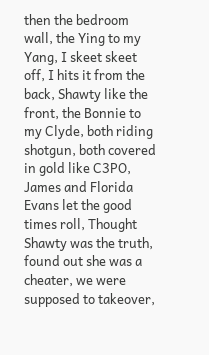then the bedroom wall, the Ying to my Yang, I skeet skeet off, I hits it from the back, Shawty like the front, the Bonnie to my Clyde, both riding shotgun, both covered in gold like C3PO, James and Florida Evans let the good times roll, Thought Shawty was the truth, found out she was a cheater, we were supposed to takeover,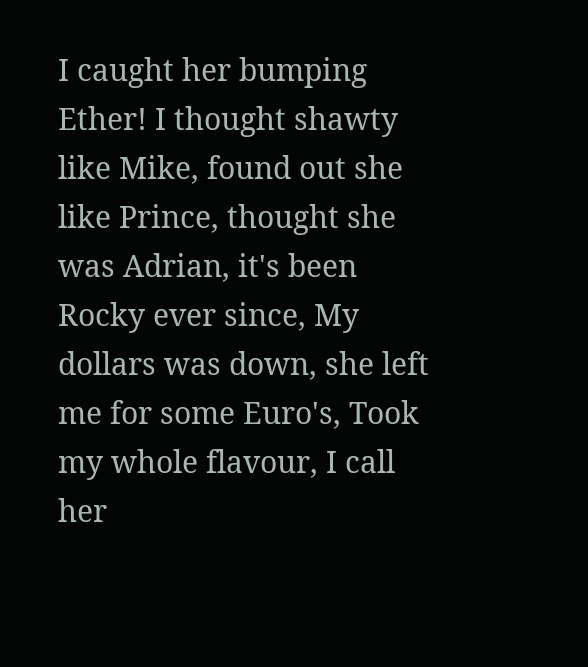I caught her bumping Ether! I thought shawty like Mike, found out she like Prince, thought she was Adrian, it's been Rocky ever since, My dollars was down, she left me for some Euro's, Took my whole flavour, I call her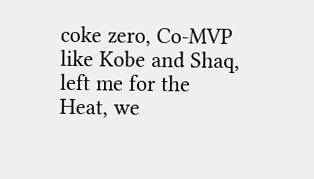coke zero, Co-MVP like Kobe and Shaq, left me for the Heat, we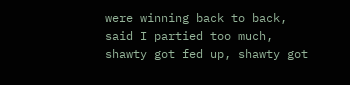were winning back to back, said I partied too much, shawty got fed up, shawty got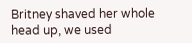Britney shaved her whole head up, we used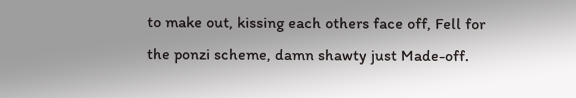to make out, kissing each others face off, Fell for the ponzi scheme, damn shawty just Made-off.